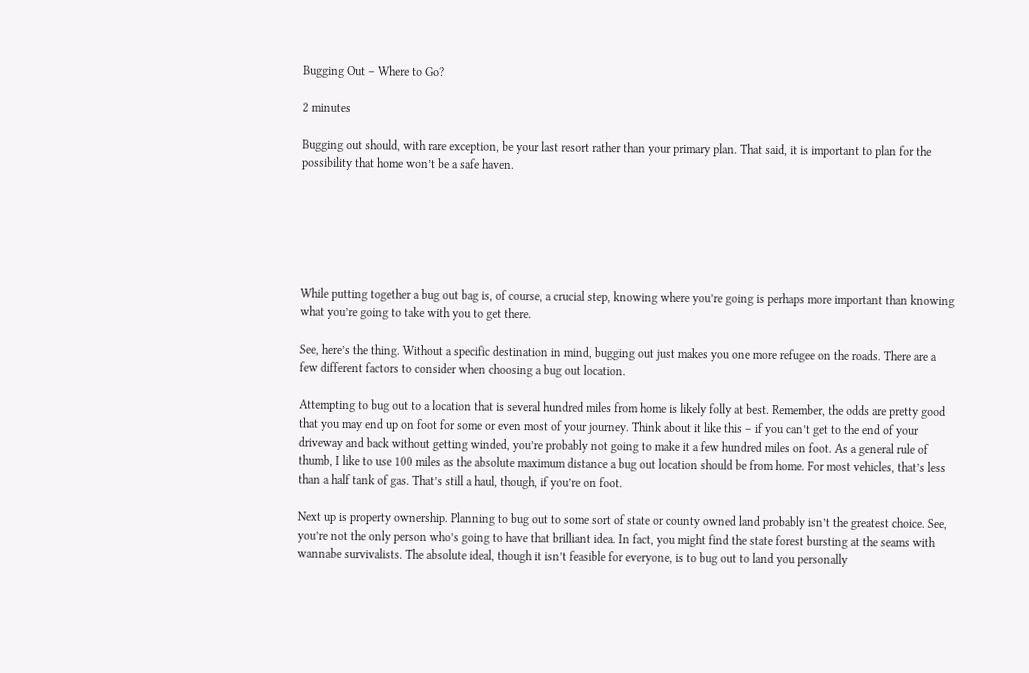Bugging Out – Where to Go?

2 minutes

Bugging out should, with rare exception, be your last resort rather than your primary plan. That said, it is important to plan for the possibility that home won’t be a safe haven.






While putting together a bug out bag is, of course, a crucial step, knowing where you’re going is perhaps more important than knowing what you’re going to take with you to get there.

See, here’s the thing. Without a specific destination in mind, bugging out just makes you one more refugee on the roads. There are a few different factors to consider when choosing a bug out location.

Attempting to bug out to a location that is several hundred miles from home is likely folly at best. Remember, the odds are pretty good that you may end up on foot for some or even most of your journey. Think about it like this – if you can’t get to the end of your driveway and back without getting winded, you’re probably not going to make it a few hundred miles on foot. As a general rule of thumb, I like to use 100 miles as the absolute maximum distance a bug out location should be from home. For most vehicles, that’s less than a half tank of gas. That’s still a haul, though, if you’re on foot.

Next up is property ownership. Planning to bug out to some sort of state or county owned land probably isn’t the greatest choice. See, you’re not the only person who’s going to have that brilliant idea. In fact, you might find the state forest bursting at the seams with wannabe survivalists. The absolute ideal, though it isn’t feasible for everyone, is to bug out to land you personally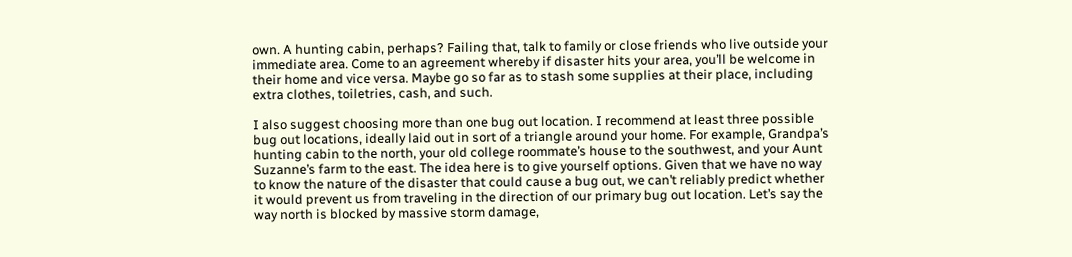own. A hunting cabin, perhaps? Failing that, talk to family or close friends who live outside your immediate area. Come to an agreement whereby if disaster hits your area, you’ll be welcome in their home and vice versa. Maybe go so far as to stash some supplies at their place, including extra clothes, toiletries, cash, and such.

I also suggest choosing more than one bug out location. I recommend at least three possible bug out locations, ideally laid out in sort of a triangle around your home. For example, Grandpa’s hunting cabin to the north, your old college roommate’s house to the southwest, and your Aunt Suzanne’s farm to the east. The idea here is to give yourself options. Given that we have no way to know the nature of the disaster that could cause a bug out, we can’t reliably predict whether it would prevent us from traveling in the direction of our primary bug out location. Let’s say the way north is blocked by massive storm damage,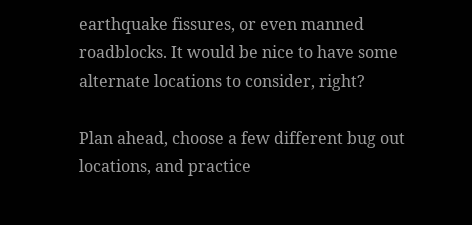earthquake fissures, or even manned roadblocks. It would be nice to have some alternate locations to consider, right?

Plan ahead, choose a few different bug out locations, and practice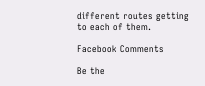different routes getting to each of them.

Facebook Comments

Be the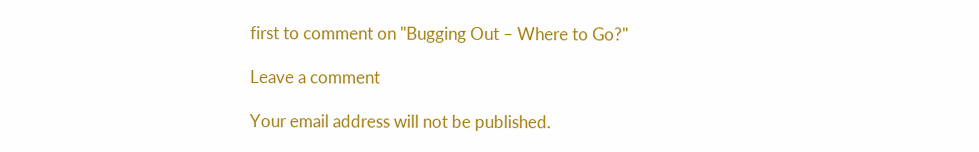first to comment on "Bugging Out – Where to Go?"

Leave a comment

Your email address will not be published.